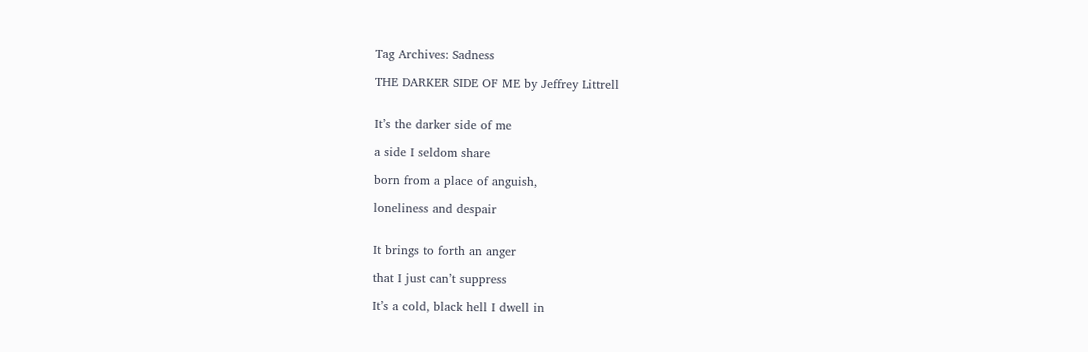Tag Archives: Sadness

THE DARKER SIDE OF ME by Jeffrey Littrell


It’s the darker side of me

a side I seldom share

born from a place of anguish,

loneliness and despair


It brings to forth an anger

that I just can’t suppress

It’s a cold, black hell I dwell in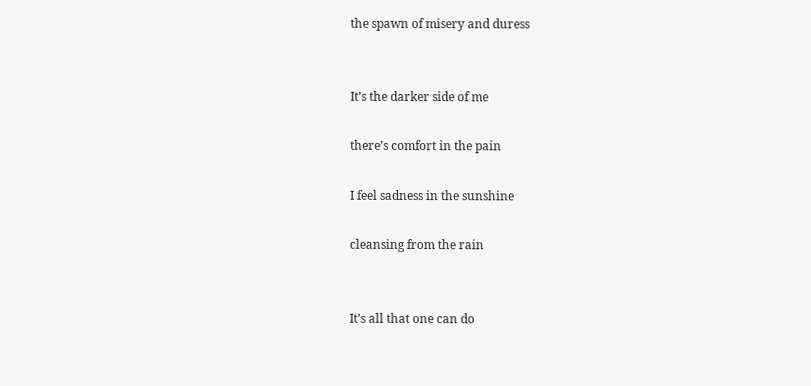the spawn of misery and duress


It’s the darker side of me

there’s comfort in the pain

I feel sadness in the sunshine

cleansing from the rain


It’s all that one can do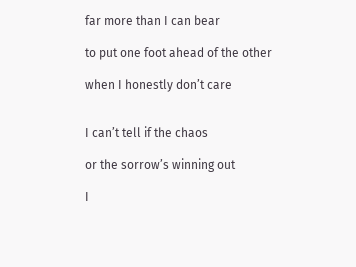far more than I can bear

to put one foot ahead of the other

when I honestly don’t care


I can’t tell if the chaos

or the sorrow’s winning out

I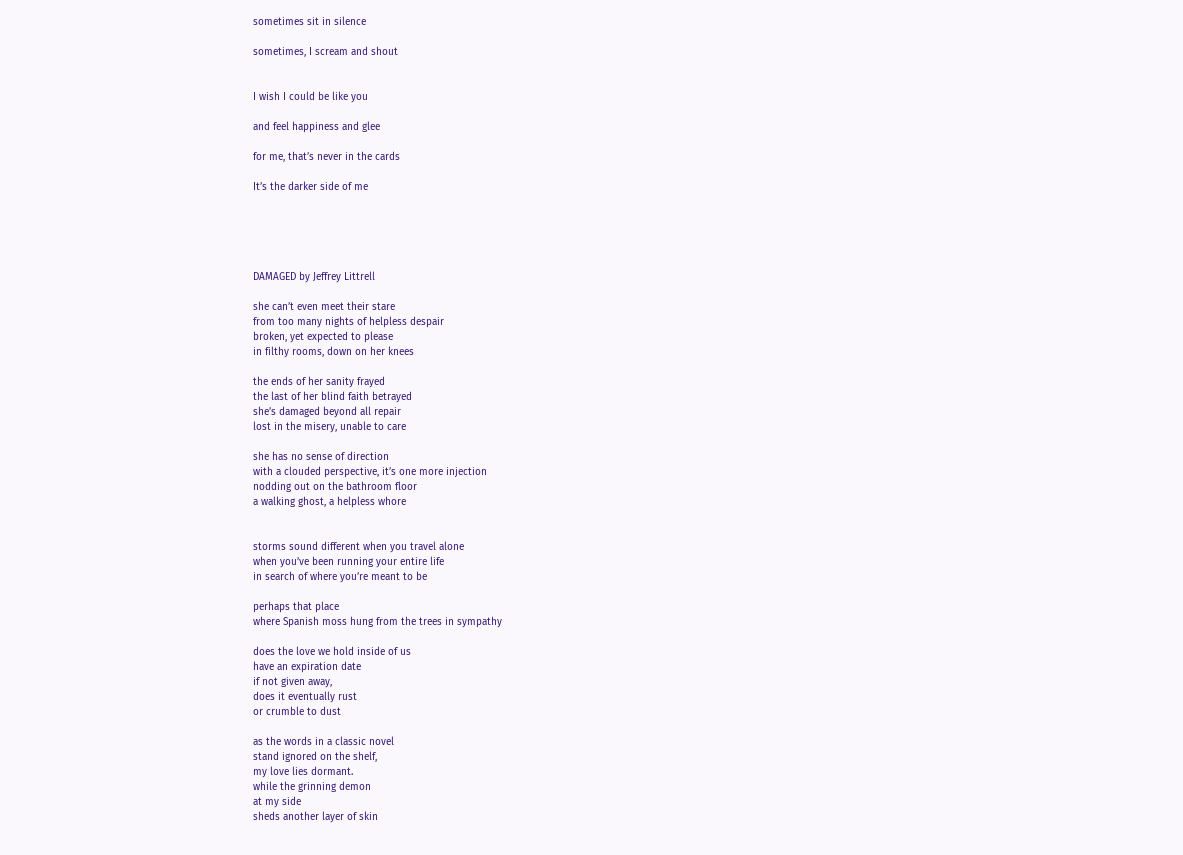sometimes sit in silence

sometimes, I scream and shout


I wish I could be like you

and feel happiness and glee

for me, that’s never in the cards

It’s the darker side of me





DAMAGED by Jeffrey Littrell

she can’t even meet their stare
from too many nights of helpless despair
broken, yet expected to please
in filthy rooms, down on her knees

the ends of her sanity frayed
the last of her blind faith betrayed
she’s damaged beyond all repair
lost in the misery, unable to care

she has no sense of direction
with a clouded perspective, it’s one more injection
nodding out on the bathroom floor
a walking ghost, a helpless whore


storms sound different when you travel alone
when you’ve been running your entire life
in search of where you’re meant to be

perhaps that place
where Spanish moss hung from the trees in sympathy

does the love we hold inside of us
have an expiration date
if not given away,
does it eventually rust
or crumble to dust

as the words in a classic novel
stand ignored on the shelf,
my love lies dormant.
while the grinning demon
at my side
sheds another layer of skin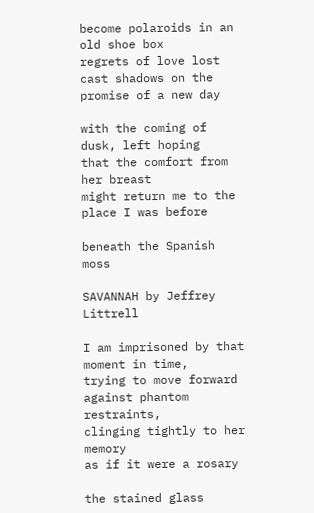become polaroids in an old shoe box
regrets of love lost
cast shadows on the promise of a new day

with the coming of dusk, left hoping
that the comfort from her breast
might return me to the place I was before

beneath the Spanish moss

SAVANNAH by Jeffrey Littrell

I am imprisoned by that moment in time,
trying to move forward against phantom restraints,
clinging tightly to her memory
as if it were a rosary

the stained glass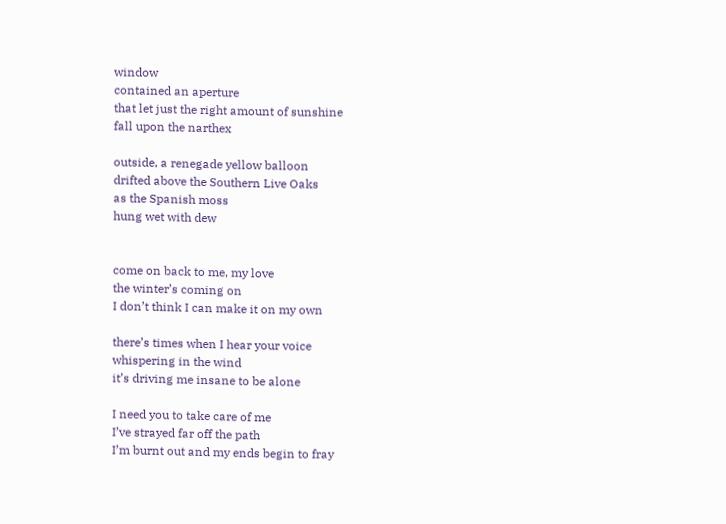window
contained an aperture
that let just the right amount of sunshine
fall upon the narthex

outside, a renegade yellow balloon
drifted above the Southern Live Oaks
as the Spanish moss
hung wet with dew


come on back to me, my love
the winter’s coming on
I don’t think I can make it on my own

there’s times when I hear your voice
whispering in the wind
it’s driving me insane to be alone

I need you to take care of me
I’ve strayed far off the path
I’m burnt out and my ends begin to fray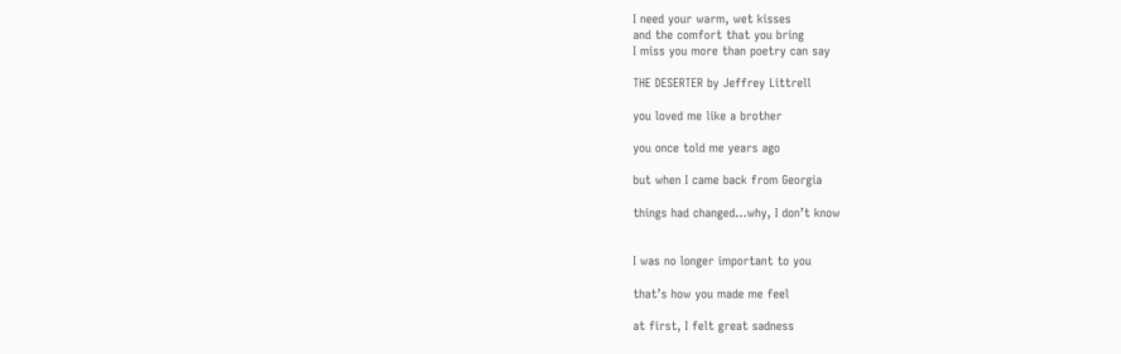I need your warm, wet kisses
and the comfort that you bring
I miss you more than poetry can say

THE DESERTER by Jeffrey Littrell

you loved me like a brother

you once told me years ago

but when I came back from Georgia

things had changed…why, I don’t know


I was no longer important to you

that’s how you made me feel

at first, I felt great sadness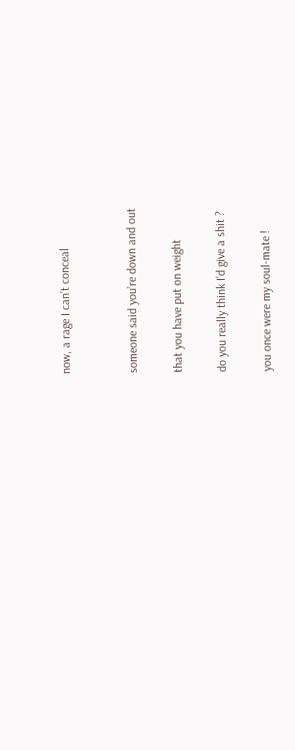now, a rage I can’t conceal


someone said you’re down and out

that you have put on weight

do you really think I’d give a shit ?

you once were my soul-mate !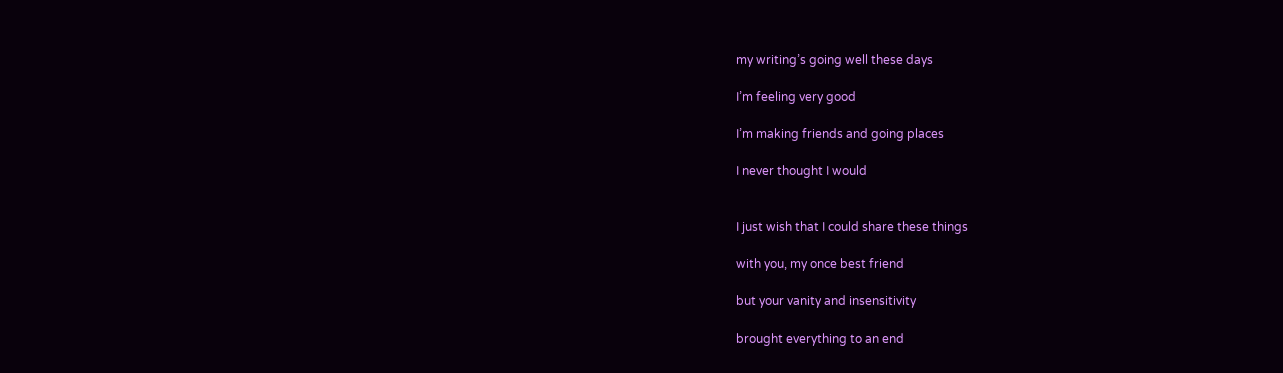my writing’s going well these days

I’m feeling very good

I’m making friends and going places

I never thought I would


I just wish that I could share these things

with you, my once best friend

but your vanity and insensitivity

brought everything to an end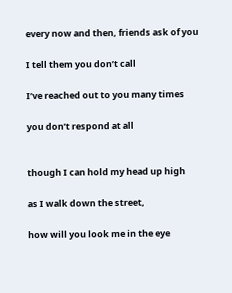every now and then, friends ask of you

I tell them you don’t call

I’ve reached out to you many times

you don’t respond at all


though I can hold my head up high

as I walk down the street,

how will you look me in the eye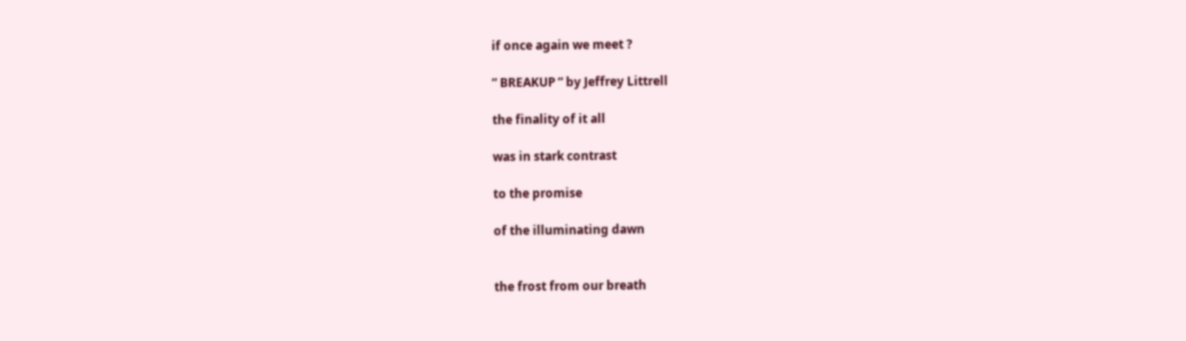if once again we meet ?

” BREAKUP ” by Jeffrey Littrell

the finality of it all

was in stark contrast

to the promise

of the illuminating dawn


the frost from our breath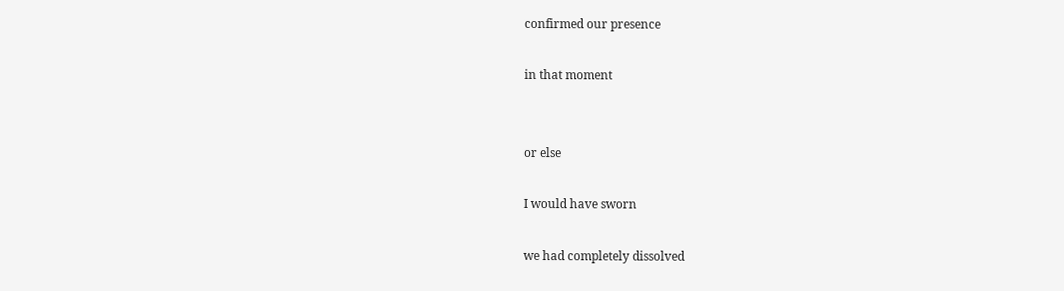confirmed our presence

in that moment


or else

I would have sworn

we had completely dissolved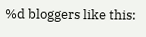%d bloggers like this: